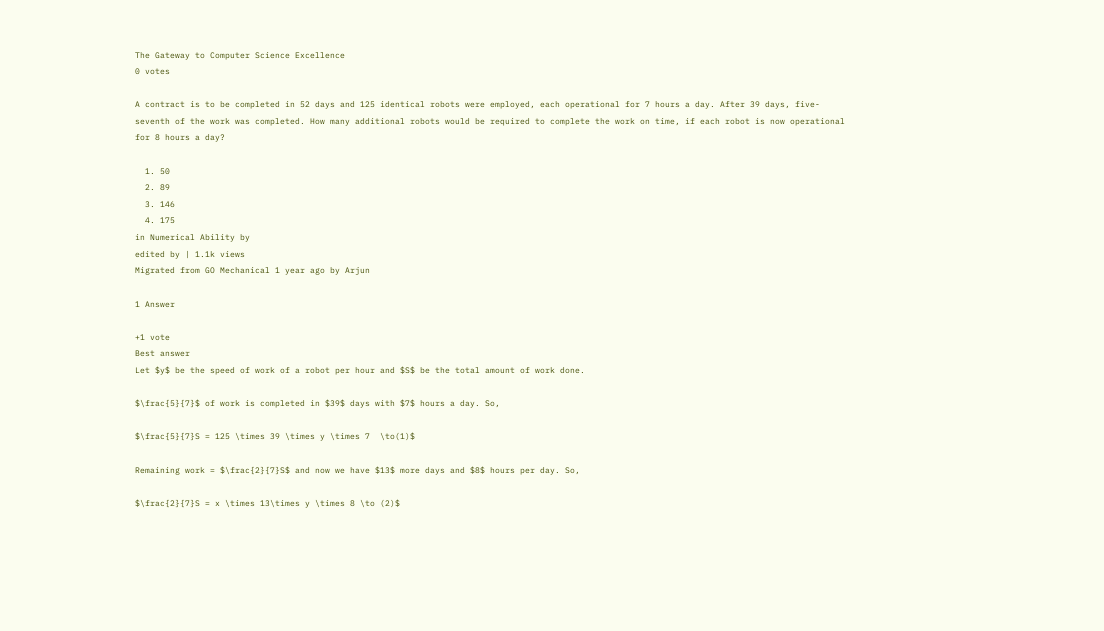The Gateway to Computer Science Excellence
0 votes

A contract is to be completed in 52 days and 125 identical robots were employed, each operational for 7 hours a day. After 39 days, five-seventh of the work was completed. How many additional robots would be required to complete the work on time, if each robot is now operational for 8 hours a day?

  1. 50
  2. 89
  3. 146
  4. 175
in Numerical Ability by
edited by | 1.1k views
Migrated from GO Mechanical 1 year ago by Arjun

1 Answer

+1 vote
Best answer
Let $y$ be the speed of work of a robot per hour and $S$ be the total amount of work done.

$\frac{5}{7}$ of work is completed in $39$ days with $7$ hours a day. So,

$\frac{5}{7}S = 125 \times 39 \times y \times 7  \to(1)$

Remaining work = $\frac{2}{7}S$ and now we have $13$ more days and $8$ hours per day. So,

$\frac{2}{7}S = x \times 13\times y \times 8 \to (2)$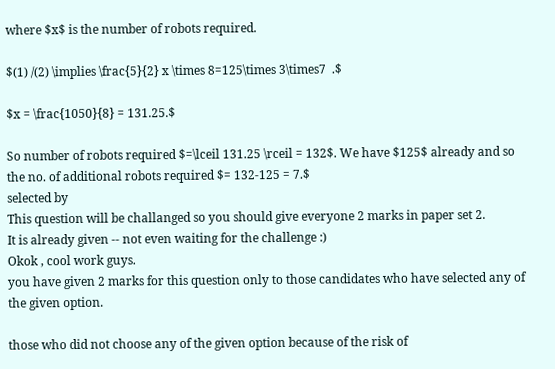where $x$ is the number of robots required.

$(1) /(2) \implies \frac{5}{2} x \times 8=125\times 3\times7  .$

$x = \frac{1050}{8} = 131.25.$

So number of robots required $=\lceil 131.25 \rceil = 132$. We have $125$ already and so the no. of additional robots required $= 132-125 = 7.$
selected by
This question will be challanged so you should give everyone 2 marks in paper set 2.
It is already given -- not even waiting for the challenge :)
Okok , cool work guys.
you have given 2 marks for this question only to those candidates who have selected any of the given option.

those who did not choose any of the given option because of the risk of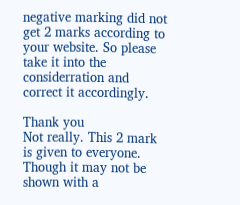negative marking did not get 2 marks according to your website. So please take it into the considerration and correct it accordingly.

Thank you
Not really. This 2 mark is given to everyone. Though it may not be shown with a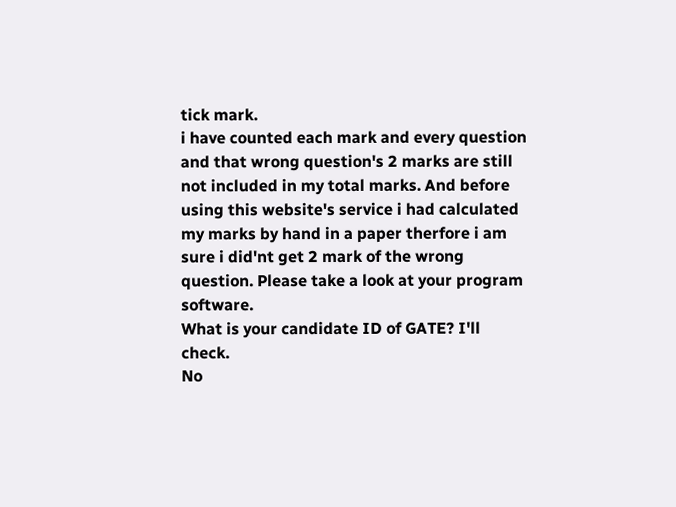tick mark.
i have counted each mark and every question and that wrong question's 2 marks are still not included in my total marks. And before using this website's service i had calculated my marks by hand in a paper therfore i am sure i did'nt get 2 mark of the wrong question. Please take a look at your program software.
What is your candidate ID of GATE? I'll check.
No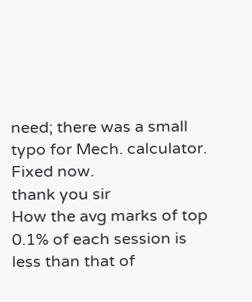need; there was a small typo for Mech. calculator. Fixed now.
thank you sir
How the avg marks of top 0.1% of each session is less than that of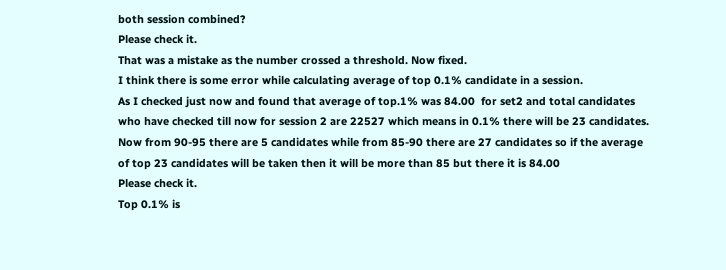both session combined?
Please check it.
That was a mistake as the number crossed a threshold. Now fixed.
I think there is some error while calculating average of top 0.1% candidate in a session.
As I checked just now and found that average of top.1% was 84.00  for set2 and total candidates who have checked till now for session 2 are 22527 which means in 0.1% there will be 23 candidates. Now from 90-95 there are 5 candidates while from 85-90 there are 27 candidates so if the average of top 23 candidates will be taken then it will be more than 85 but there it is 84.00
Please check it.
Top 0.1% is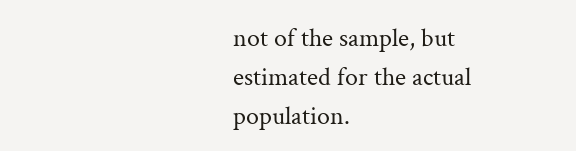not of the sample, but estimated for the actual population.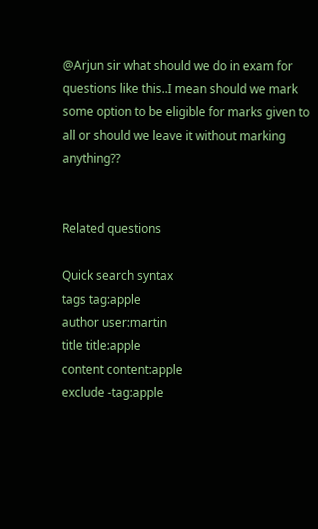@Arjun sir what should we do in exam for questions like this..I mean should we mark some option to be eligible for marks given to all or should we leave it without marking anything??


Related questions

Quick search syntax
tags tag:apple
author user:martin
title title:apple
content content:apple
exclude -tag:apple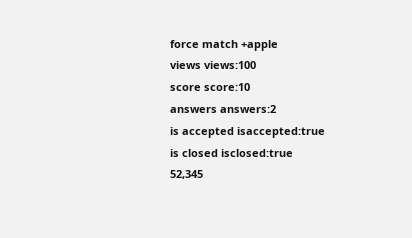force match +apple
views views:100
score score:10
answers answers:2
is accepted isaccepted:true
is closed isclosed:true
52,345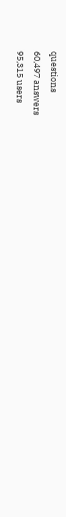questions
60,497 answers
95,315 users